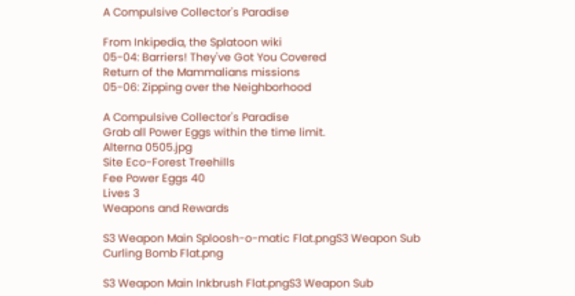A Compulsive Collector's Paradise

From Inkipedia, the Splatoon wiki
05-04: Barriers! They've Got You Covered
Return of the Mammalians missions
05-06: Zipping over the Neighborhood

A Compulsive Collector's Paradise
Grab all Power Eggs within the time limit.
Alterna 0505.jpg
Site Eco-Forest Treehills
Fee Power Eggs 40
Lives 3
Weapons and Rewards

S3 Weapon Main Sploosh-o-matic Flat.pngS3 Weapon Sub Curling Bomb Flat.png

S3 Weapon Main Inkbrush Flat.pngS3 Weapon Sub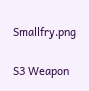Smallfry.png

S3 Weapon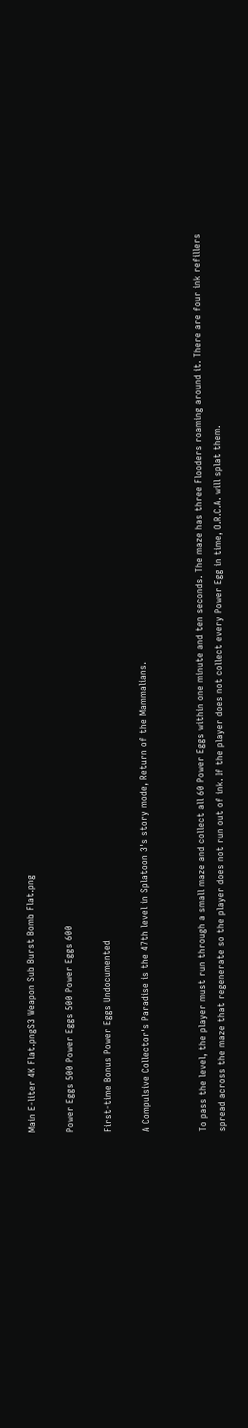Main E-liter 4K Flat.pngS3 Weapon Sub Burst Bomb Flat.png

Power Eggs 500 Power Eggs 500 Power Eggs 600

First-time Bonus Power Eggs Undocumented

A Compulsive Collector's Paradise is the 47th level in Splatoon 3's story mode, Return of the Mammalians.


To pass the level, the player must run through a small maze and collect all 60 Power Eggs within one minute and ten seconds. The maze has three Flooders roaming around it. There are four ink refillers spread across the maze that regenerate so the player does not run out of ink. If the player does not collect every Power Egg in time, O.R.C.A. will splat them.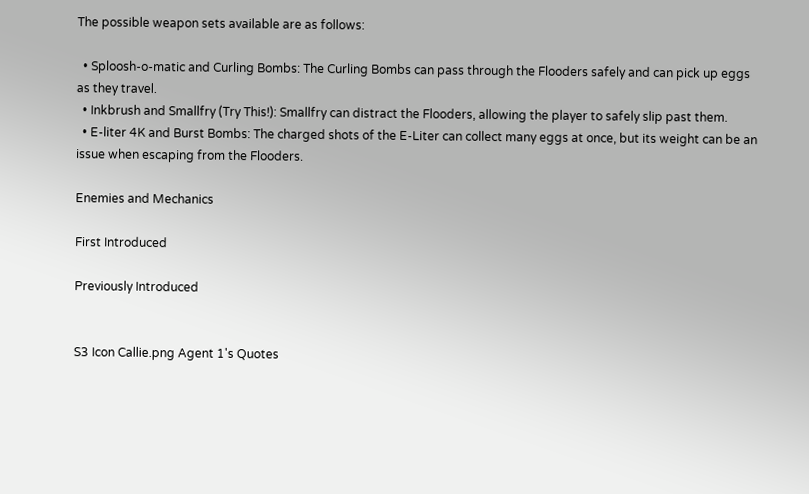The possible weapon sets available are as follows:

  • Sploosh-o-matic and Curling Bombs: The Curling Bombs can pass through the Flooders safely and can pick up eggs as they travel.
  • Inkbrush and Smallfry (Try This!): Smallfry can distract the Flooders, allowing the player to safely slip past them.
  • E-liter 4K and Burst Bombs: The charged shots of the E-Liter can collect many eggs at once, but its weight can be an issue when escaping from the Flooders.

Enemies and Mechanics

First Introduced

Previously Introduced


S3 Icon Callie.png Agent 1's Quotes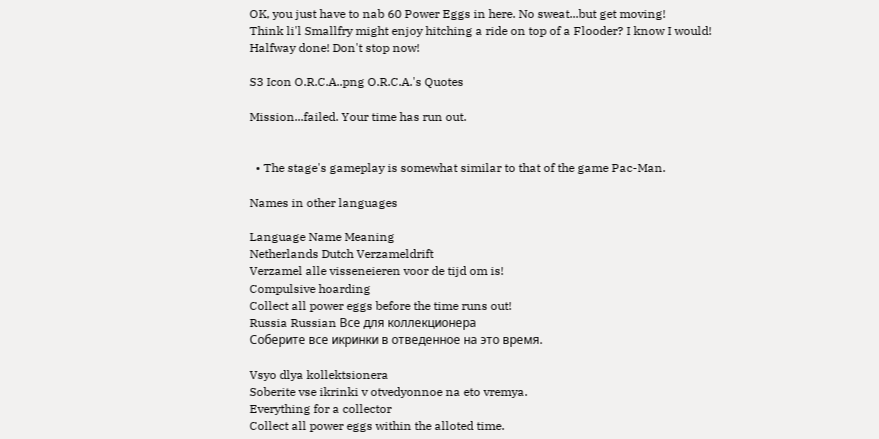OK, you just have to nab 60 Power Eggs in here. No sweat...but get moving!
Think li'l Smallfry might enjoy hitching a ride on top of a Flooder? I know I would!
Halfway done! Don't stop now!

S3 Icon O.R.C.A..png O.R.C.A.'s Quotes

Mission...failed. Your time has run out.


  • The stage's gameplay is somewhat similar to that of the game Pac-Man.

Names in other languages

Language Name Meaning
Netherlands Dutch Verzameldrift
Verzamel alle visseneieren voor de tijd om is!
Compulsive hoarding
Collect all power eggs before the time runs out!
Russia Russian Все для коллекционера
Соберите все икринки в отведенное на это время.

Vsyo dlya kollektsionera
Soberite vse ikrinki v otvedyonnoe na eto vremya.
Everything for a collector
Collect all power eggs within the alloted time.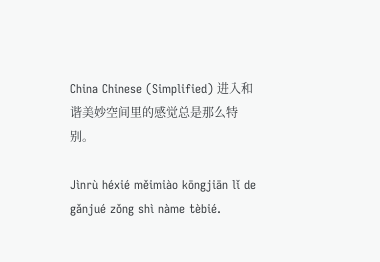China Chinese (Simplified) 进入和谐美妙空间里的感觉总是那么特别。

Jìnrù héxié měimiào kōngjiān lǐ de gǎnjué zǒng shì nàme tèbié.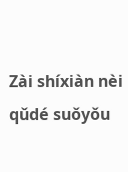Zài shíxiàn nèi qǔdé suǒyǒu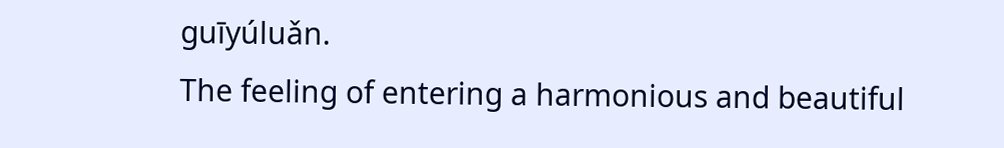guīyúluǎn.
The feeling of entering a harmonious and beautiful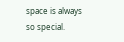space is always so special.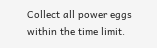Collect all power eggs within the time limit.